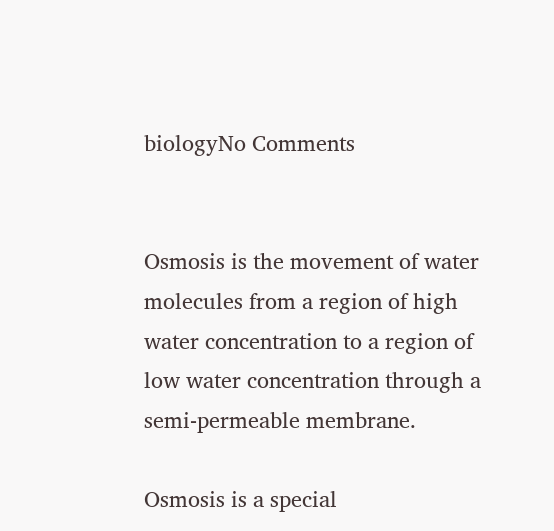biologyNo Comments


Osmosis is the movement of water molecules from a region of high water concentration to a region of low water concentration through a semi-permeable membrane.

Osmosis is a special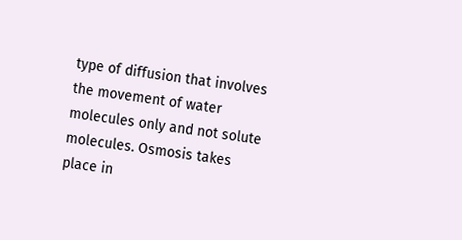type of diffusion that involves the movement of water molecules only and not solute molecules. Osmosis takes place in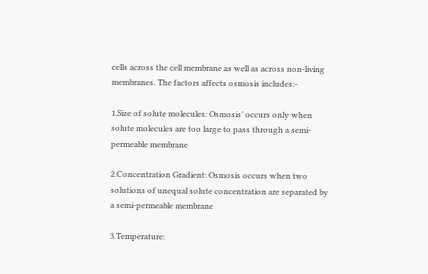cells across the cell membrane as well as across non-living membranes. The factors affects osmosis includes:-

1.Size of solute molecules: Osmosis’ occurs only when solute molecules are too large to pass through a semi-permeable membrane

2.Concentration Gradient: Osmosis occurs when two solutions of unequal solute concentration are separated by a semi-permeable membrane

3.Temperature: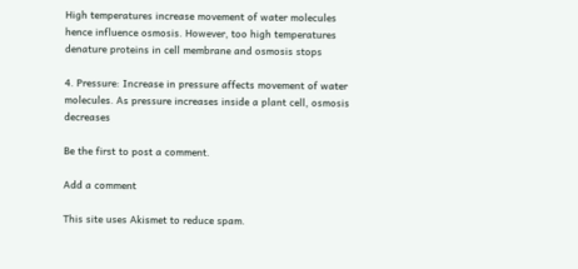High temperatures increase movement of water molecules hence influence osmosis. However, too high temperatures denature proteins in cell membrane and osmosis stops

4. Pressure: Increase in pressure affects movement of water molecules. As pressure increases inside a plant cell, osmosis decreases

Be the first to post a comment.

Add a comment

This site uses Akismet to reduce spam.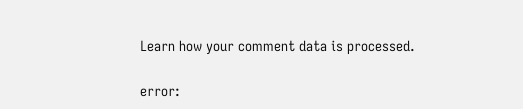Learn how your comment data is processed.

error: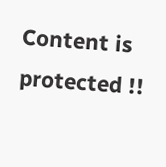Content is protected !!